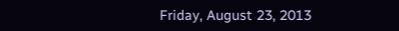Friday, August 23, 2013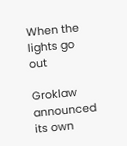When the lights go out

Groklaw announced its own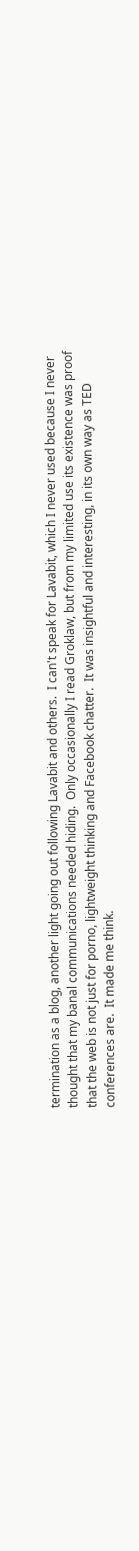termination as a blog, another light going out following Lavabit and others.  I can't speak for Lavabit, which I never used because I never thought that my banal communications needed hiding.  Only occasionally I read Groklaw, but from my limited use its existence was proof that the web is not just for porno, lightweight thinking and Facebook chatter.  It was insightful and interesting, in its own way as TED conferences are.  It made me think.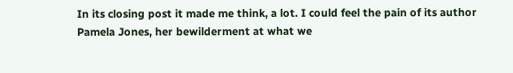In its closing post it made me think, a lot. I could feel the pain of its author Pamela Jones, her bewilderment at what we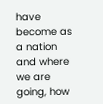have become as a nation and where we are going, how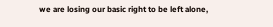we are losing our basic right to be left alone,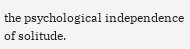the psychological independence of solitude.